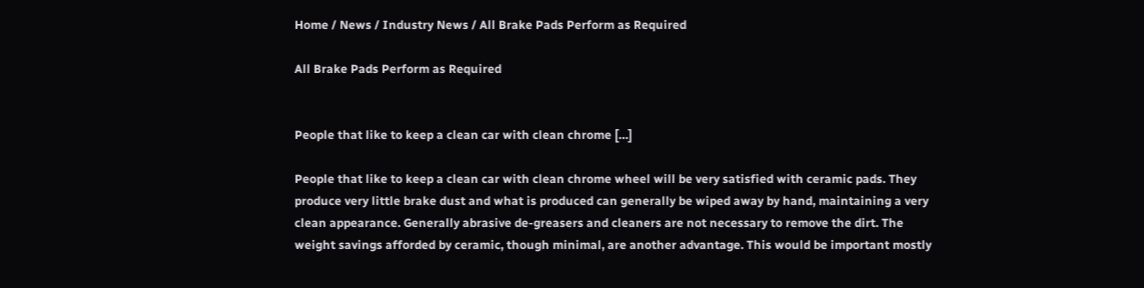Home / News / Industry News / All Brake Pads Perform as Required

All Brake Pads Perform as Required


People that like to keep a clean car with clean chrome […]

People that like to keep a clean car with clean chrome wheel will be very satisfied with ceramic pads. They produce very little brake dust and what is produced can generally be wiped away by hand, maintaining a very clean appearance. Generally abrasive de-greasers and cleaners are not necessary to remove the dirt. The weight savings afforded by ceramic, though minimal, are another advantage. This would be important mostly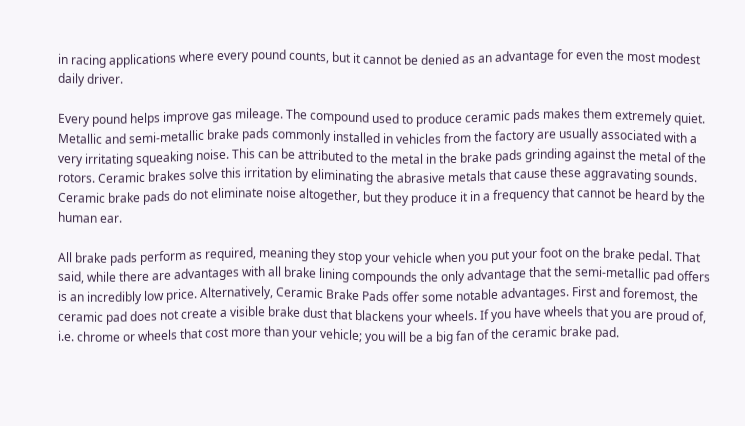in racing applications where every pound counts, but it cannot be denied as an advantage for even the most modest daily driver.

Every pound helps improve gas mileage. The compound used to produce ceramic pads makes them extremely quiet. Metallic and semi-metallic brake pads commonly installed in vehicles from the factory are usually associated with a very irritating squeaking noise. This can be attributed to the metal in the brake pads grinding against the metal of the rotors. Ceramic brakes solve this irritation by eliminating the abrasive metals that cause these aggravating sounds. Ceramic brake pads do not eliminate noise altogether, but they produce it in a frequency that cannot be heard by the human ear.

All brake pads perform as required, meaning they stop your vehicle when you put your foot on the brake pedal. That said, while there are advantages with all brake lining compounds the only advantage that the semi-metallic pad offers is an incredibly low price. Alternatively, Ceramic Brake Pads offer some notable advantages. First and foremost, the ceramic pad does not create a visible brake dust that blackens your wheels. If you have wheels that you are proud of, i.e. chrome or wheels that cost more than your vehicle; you will be a big fan of the ceramic brake pad.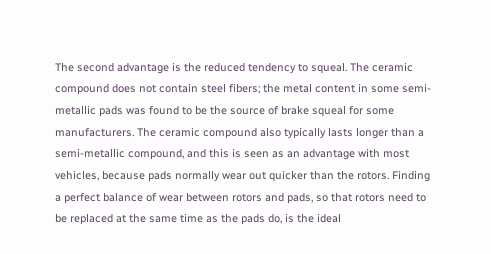The second advantage is the reduced tendency to squeal. The ceramic compound does not contain steel fibers; the metal content in some semi-metallic pads was found to be the source of brake squeal for some manufacturers. The ceramic compound also typically lasts longer than a semi-metallic compound, and this is seen as an advantage with most vehicles, because pads normally wear out quicker than the rotors. Finding a perfect balance of wear between rotors and pads, so that rotors need to be replaced at the same time as the pads do, is the ideal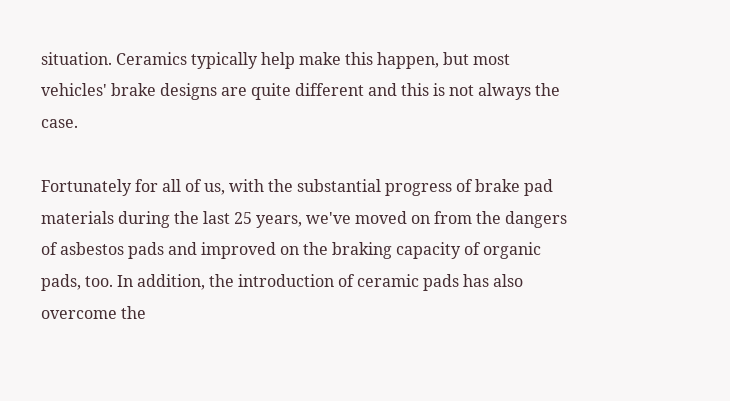situation. Ceramics typically help make this happen, but most vehicles' brake designs are quite different and this is not always the case.

Fortunately for all of us, with the substantial progress of brake pad materials during the last 25 years, we've moved on from the dangers of asbestos pads and improved on the braking capacity of organic pads, too. In addition, the introduction of ceramic pads has also overcome the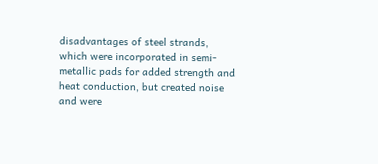disadvantages of steel strands, which were incorporated in semi-metallic pads for added strength and heat conduction, but created noise and were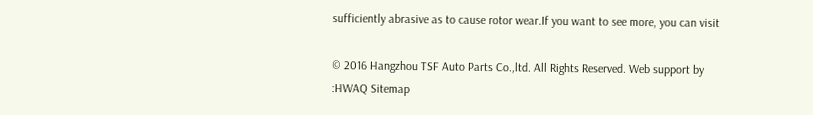sufficiently abrasive as to cause rotor wear.If you want to see more, you can visit

© 2016 Hangzhou TSF Auto Parts Co.,ltd. All Rights Reserved. Web support by :HWAQ Sitemap